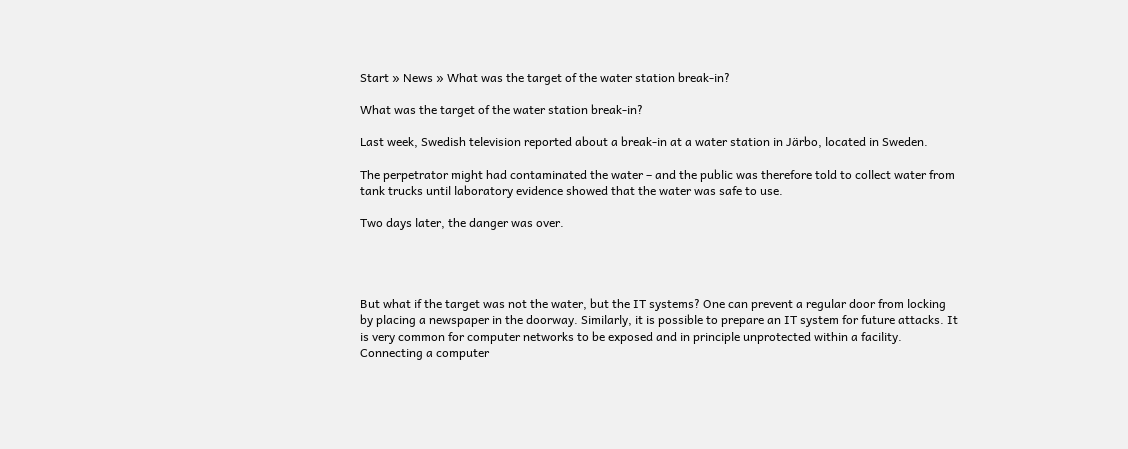Start » News » What was the target of the water station break-in?

What was the target of the water station break-in?

Last week, Swedish television reported about a break-in at a water station in Järbo, located in Sweden.

The perpetrator might had contaminated the water – and the public was therefore told to collect water from tank trucks until laboratory evidence showed that the water was safe to use.

Two days later, the danger was over.




But what if the target was not the water, but the IT systems? One can prevent a regular door from locking by placing a newspaper in the doorway. Similarly, it is possible to prepare an IT system for future attacks. It is very common for computer networks to be exposed and in principle unprotected within a facility. Connecting a computer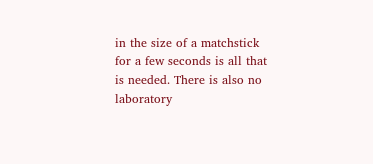in the size of a matchstick for a few seconds is all that is needed. There is also no laboratory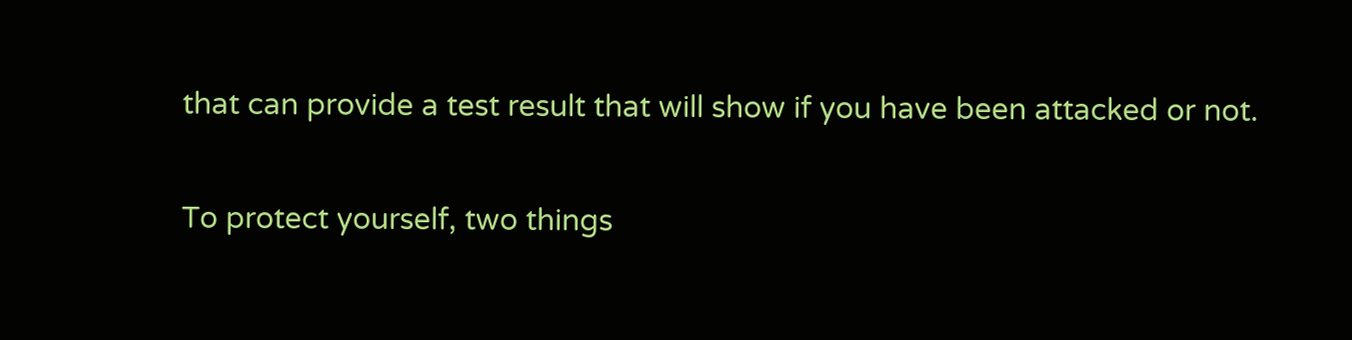that can provide a test result that will show if you have been attacked or not.

To protect yourself, two things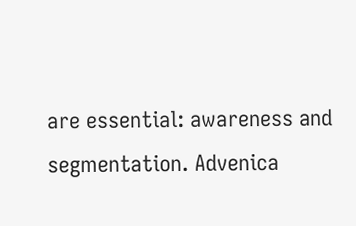are essential: awareness and segmentation. Advenica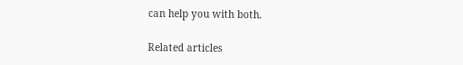can help you with both.

Related articles